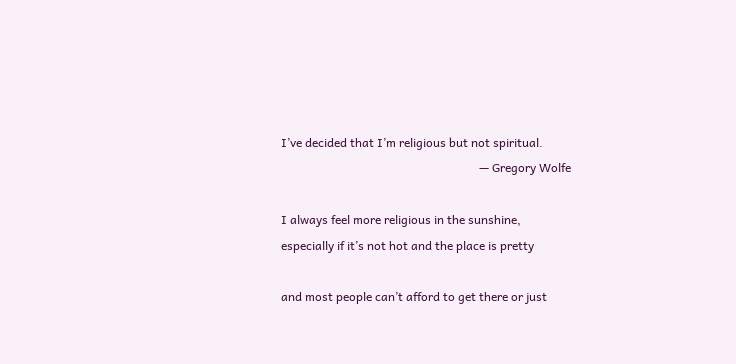I’ve decided that I’m religious but not spiritual.
                                                                  — Gregory Wolfe

I always feel more religious in the sunshine,
especially if it’s not hot and the place is pretty

and most people can’t afford to get there or just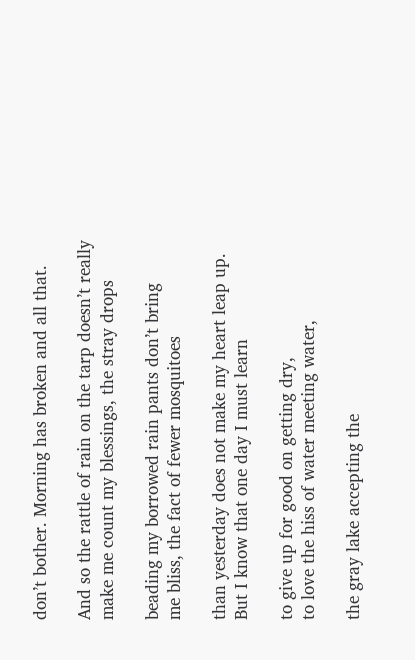don’t bother. Morning has broken and all that.

And so the rattle of rain on the tarp doesn’t really
make me count my blessings, the stray drops

beading my borrowed rain pants don’t bring
me bliss, the fact of fewer mosquitoes

than yesterday does not make my heart leap up.
But I know that one day I must learn

to give up for good on getting dry,
to love the hiss of water meeting water,

the gray lake accepting the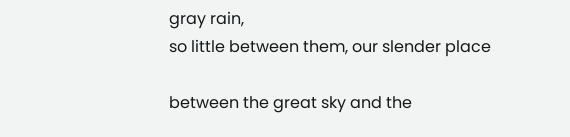gray rain,
so little between them, our slender place

between the great sky and the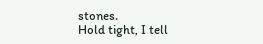stones.
Hold tight, I tell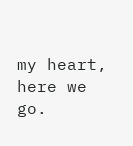my heart, here we go.